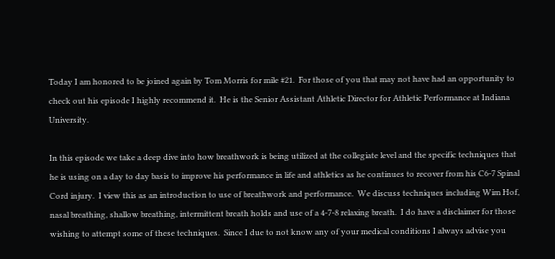Today I am honored to be joined again by Tom Morris for mile #21.  For those of you that may not have had an opportunity to check out his episode I highly recommend it.  He is the Senior Assistant Athletic Director for Athletic Performance at Indiana University.

In this episode we take a deep dive into how breathwork is being utilized at the collegiate level and the specific techniques that he is using on a day to day basis to improve his performance in life and athletics as he continues to recover from his C6-7 Spinal Cord injury.  I view this as an introduction to use of breathwork and performance.  We discuss techniques including Wim Hof, nasal breathing, shallow breathing, intermittent breath holds and use of a 4-7-8 relaxing breath.  I do have a disclaimer for those wishing to attempt some of these techniques.  Since I due to not know any of your medical conditions I always advise you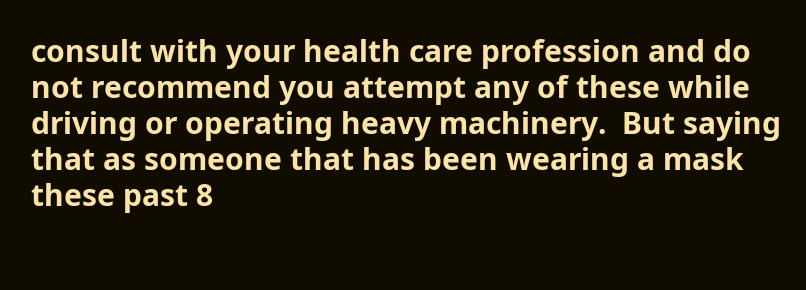consult with your health care profession and do not recommend you attempt any of these while driving or operating heavy machinery.  But saying that as someone that has been wearing a mask these past 8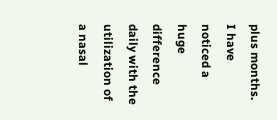plus months.  I have noticed a huge difference daily with the  utilization of a nasal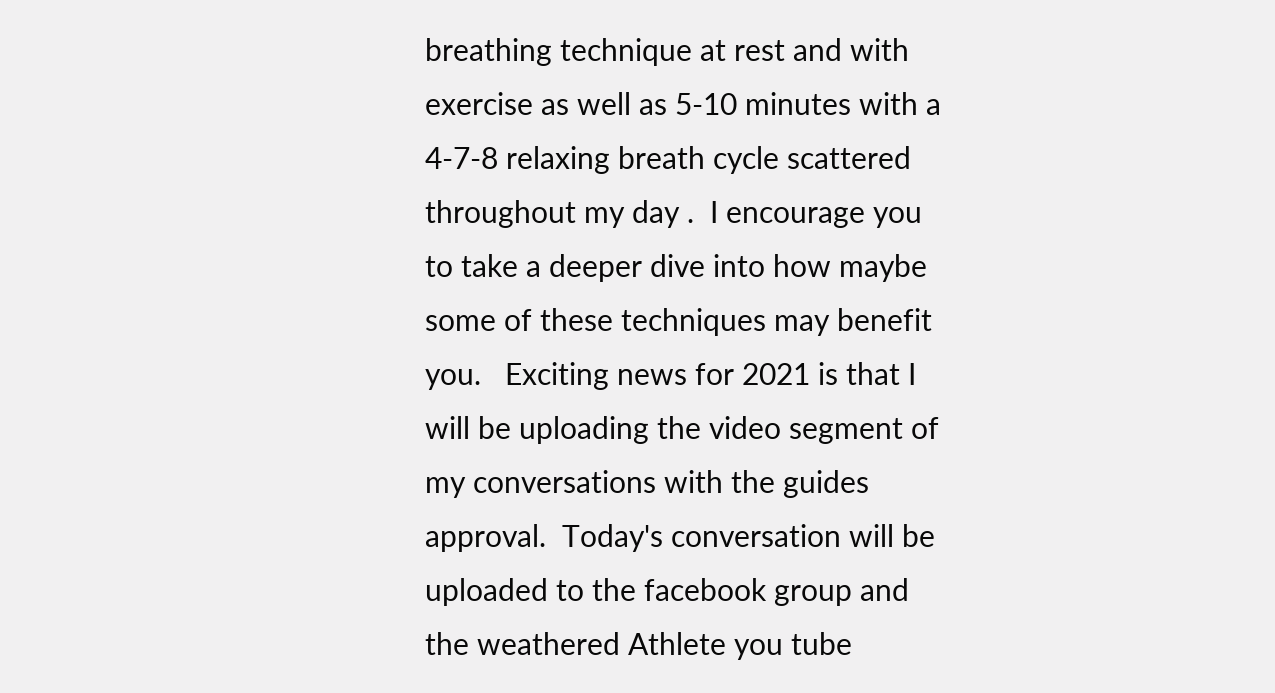breathing technique at rest and with exercise as well as 5-10 minutes with a 4-7-8 relaxing breath cycle scattered throughout my day .  I encourage you to take a deeper dive into how maybe some of these techniques may benefit you.   Exciting news for 2021 is that I will be uploading the video segment of my conversations with the guides approval.  Today's conversation will be uploaded to the facebook group and the weathered Athlete you tube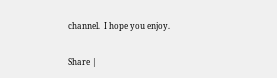channel.  I hope you enjoy.

Share |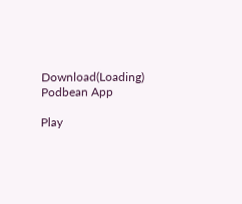Download(Loading)
Podbean App

Play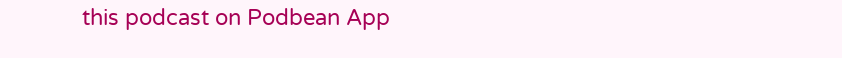this podcast on Podbean App